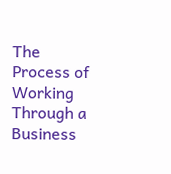The Process of Working Through a Business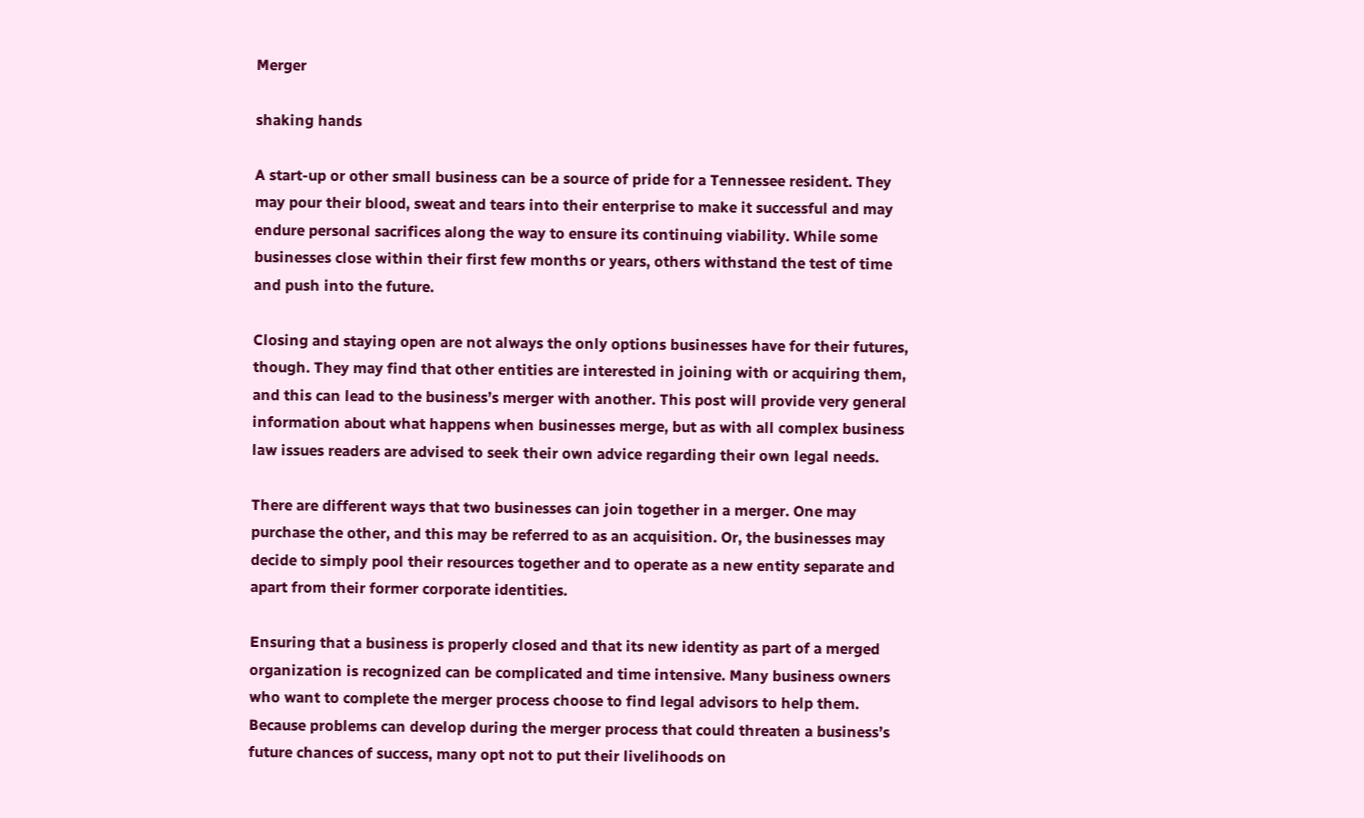Merger

shaking hands

A start-up or other small business can be a source of pride for a Tennessee resident. They may pour their blood, sweat and tears into their enterprise to make it successful and may endure personal sacrifices along the way to ensure its continuing viability. While some businesses close within their first few months or years, others withstand the test of time and push into the future.

Closing and staying open are not always the only options businesses have for their futures, though. They may find that other entities are interested in joining with or acquiring them, and this can lead to the business’s merger with another. This post will provide very general information about what happens when businesses merge, but as with all complex business law issues readers are advised to seek their own advice regarding their own legal needs.

There are different ways that two businesses can join together in a merger. One may purchase the other, and this may be referred to as an acquisition. Or, the businesses may decide to simply pool their resources together and to operate as a new entity separate and apart from their former corporate identities.

Ensuring that a business is properly closed and that its new identity as part of a merged organization is recognized can be complicated and time intensive. Many business owners who want to complete the merger process choose to find legal advisors to help them. Because problems can develop during the merger process that could threaten a business’s future chances of success, many opt not to put their livelihoods on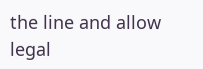the line and allow legal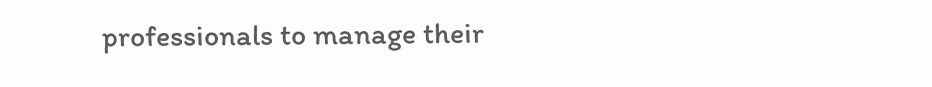professionals to manage their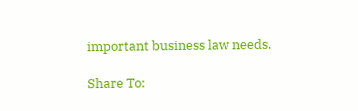important business law needs.

Share To: